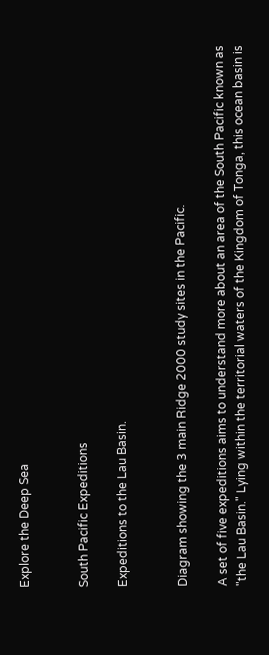Explore the Deep Sea


South Pacific Expeditions

Expeditions to the Lau Basin.


Diagram showing the 3 main Ridge 2000 study sites in the Pacific.

A set of five expeditions aims to understand more about an area of the South Pacific known as "the Lau Basin." Lying within the territorial waters of the Kingdom of Tonga, this ocean basin is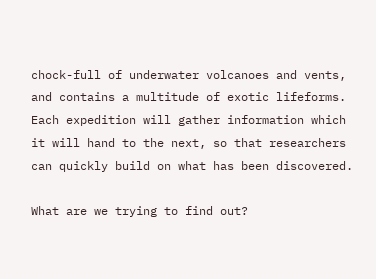chock-full of underwater volcanoes and vents, and contains a multitude of exotic lifeforms. Each expedition will gather information which it will hand to the next, so that researchers can quickly build on what has been discovered.

What are we trying to find out?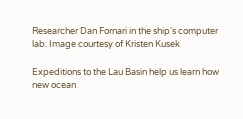Researcher Dan Fornari in the ship's computer lab. Image courtesy of Kristen Kusek

Expeditions to the Lau Basin help us learn how new ocean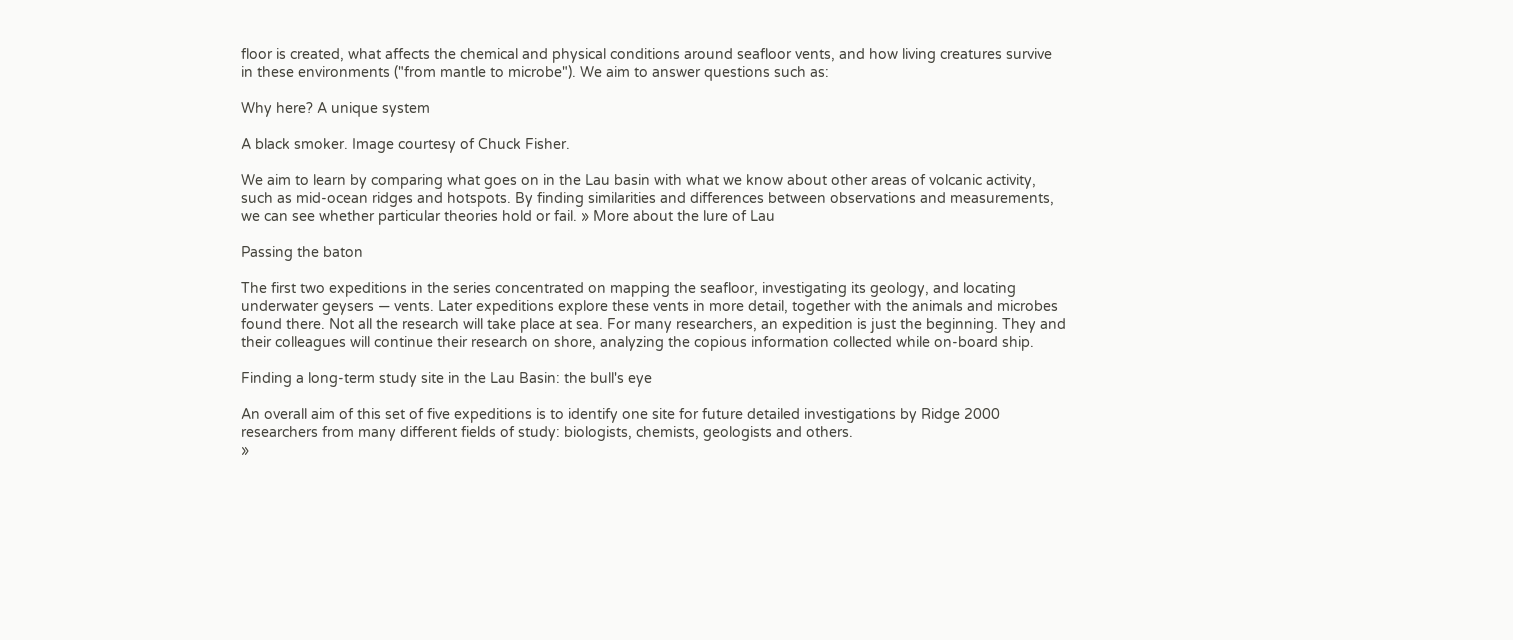floor is created, what affects the chemical and physical conditions around seafloor vents, and how living creatures survive in these environments ("from mantle to microbe"). We aim to answer questions such as:

Why here? A unique system

A black smoker. Image courtesy of Chuck Fisher.

We aim to learn by comparing what goes on in the Lau basin with what we know about other areas of volcanic activity, such as mid-ocean ridges and hotspots. By finding similarities and differences between observations and measurements, we can see whether particular theories hold or fail. » More about the lure of Lau

Passing the baton

The first two expeditions in the series concentrated on mapping the seafloor, investigating its geology, and locating underwater geysers — vents. Later expeditions explore these vents in more detail, together with the animals and microbes found there. Not all the research will take place at sea. For many researchers, an expedition is just the beginning. They and their colleagues will continue their research on shore, analyzing the copious information collected while on-board ship.

Finding a long-term study site in the Lau Basin: the bull's eye

An overall aim of this set of five expeditions is to identify one site for future detailed investigations by Ridge 2000 researchers from many different fields of study: biologists, chemists, geologists and others.
»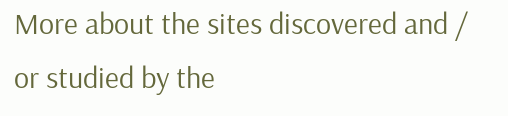More about the sites discovered and / or studied by the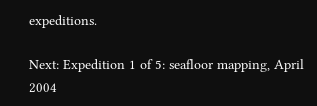expeditions.

Next: Expedition 1 of 5: seafloor mapping, April 2004